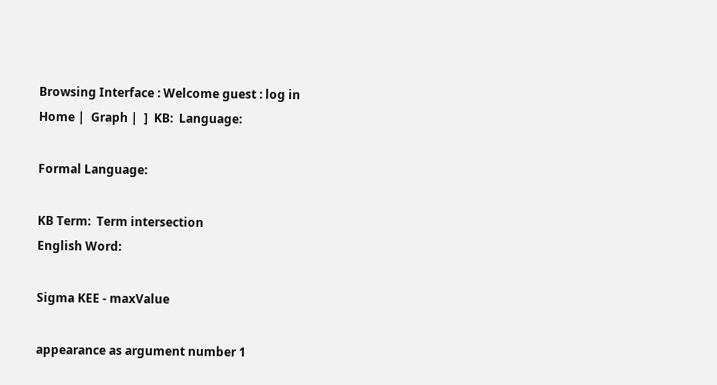Browsing Interface : Welcome guest : log in
Home |  Graph |  ]  KB:  Language:

Formal Language:

KB Term:  Term intersection
English Word:

Sigma KEE - maxValue

appearance as argument number 1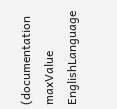(documentation maxValue EnglishLanguage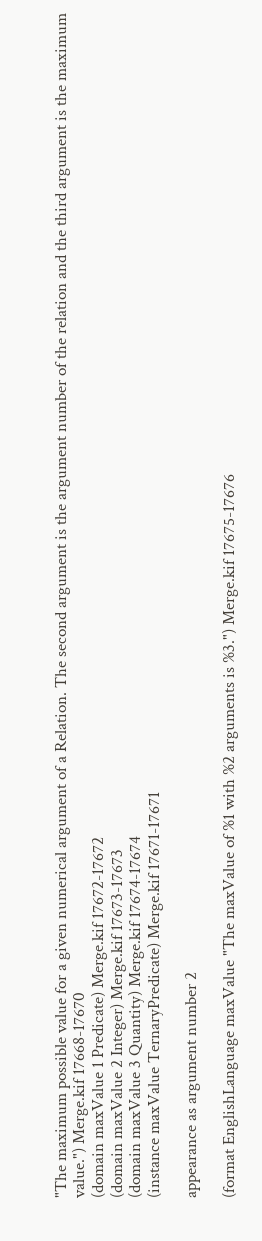"The maximum possible value for a given numerical argument of a Relation. The second argument is the argument number of the relation and the third argument is the maximum value.") Merge.kif 17668-17670
(domain maxValue 1 Predicate) Merge.kif 17672-17672
(domain maxValue 2 Integer) Merge.kif 17673-17673
(domain maxValue 3 Quantity) Merge.kif 17674-17674
(instance maxValue TernaryPredicate) Merge.kif 17671-17671

appearance as argument number 2

(format EnglishLanguage maxValue "The maxValue of %1 with %2 arguments is %3.") Merge.kif 17675-17676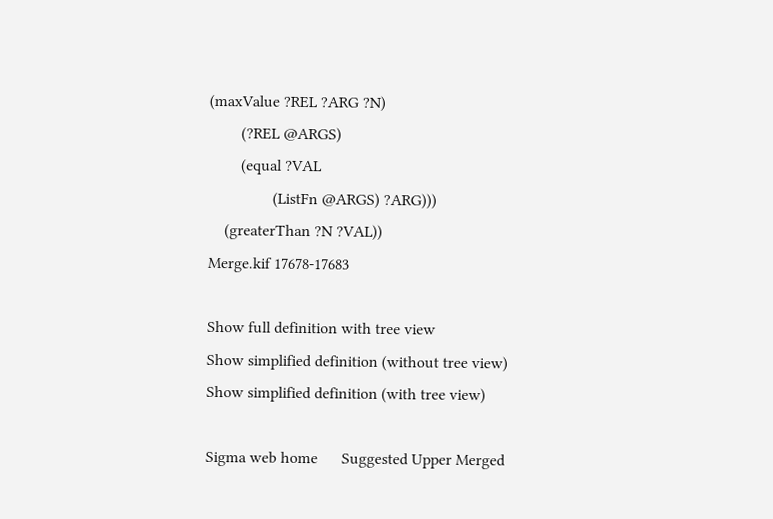(maxValue ?REL ?ARG ?N)
        (?REL @ARGS)
        (equal ?VAL
                (ListFn @ARGS) ?ARG)))
    (greaterThan ?N ?VAL))
Merge.kif 17678-17683

Show full definition with tree view
Show simplified definition (without tree view)
Show simplified definition (with tree view)

Sigma web home      Suggested Upper Merged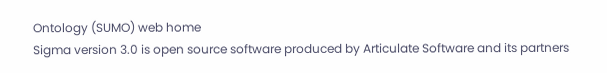Ontology (SUMO) web home
Sigma version 3.0 is open source software produced by Articulate Software and its partners